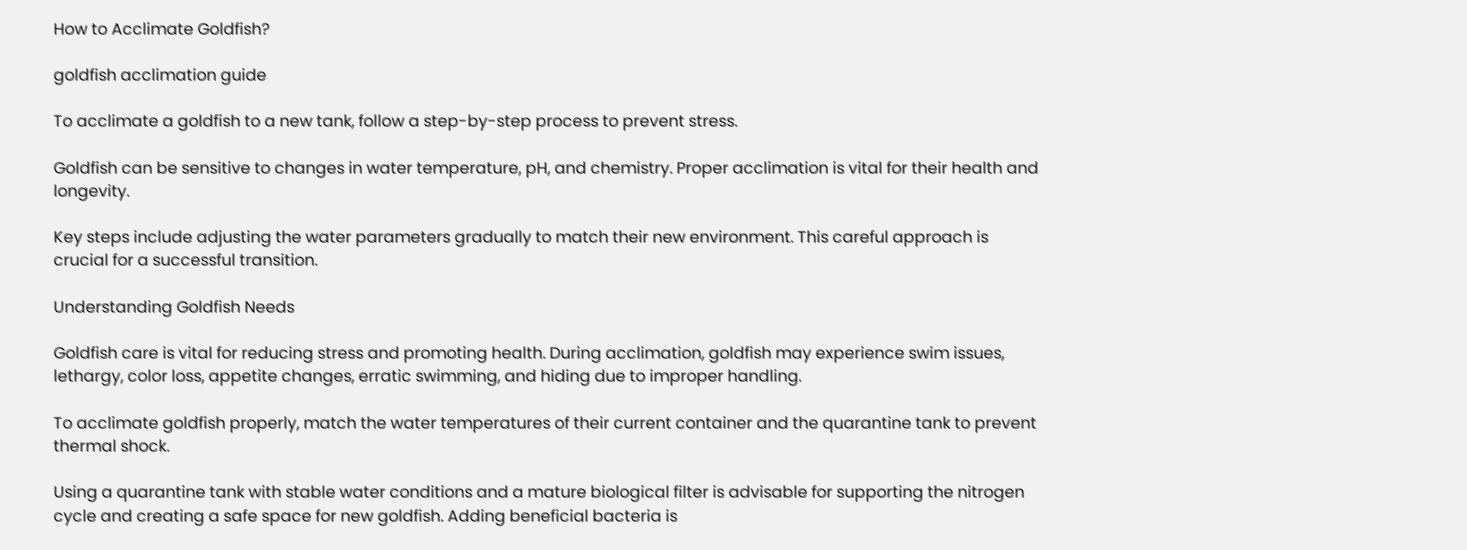How to Acclimate Goldfish?

goldfish acclimation guide

To acclimate a goldfish to a new tank, follow a step-by-step process to prevent stress.

Goldfish can be sensitive to changes in water temperature, pH, and chemistry. Proper acclimation is vital for their health and longevity.

Key steps include adjusting the water parameters gradually to match their new environment. This careful approach is crucial for a successful transition.

Understanding Goldfish Needs

Goldfish care is vital for reducing stress and promoting health. During acclimation, goldfish may experience swim issues, lethargy, color loss, appetite changes, erratic swimming, and hiding due to improper handling.

To acclimate goldfish properly, match the water temperatures of their current container and the quarantine tank to prevent thermal shock.

Using a quarantine tank with stable water conditions and a mature biological filter is advisable for supporting the nitrogen cycle and creating a safe space for new goldfish. Adding beneficial bacteria is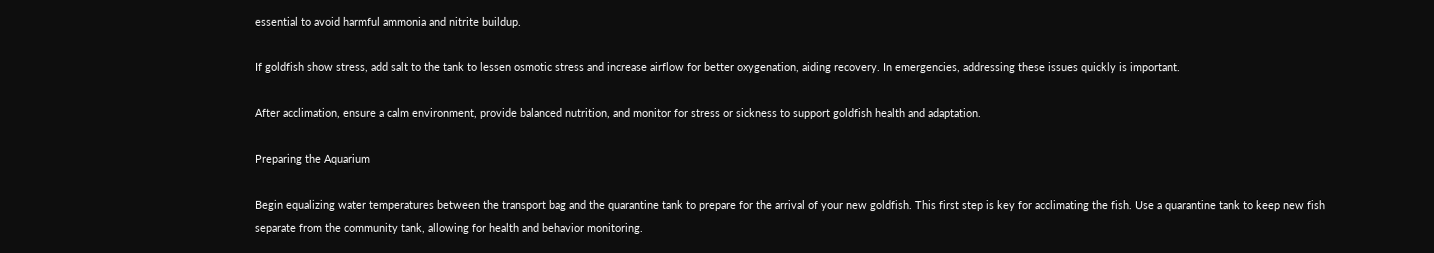essential to avoid harmful ammonia and nitrite buildup.

If goldfish show stress, add salt to the tank to lessen osmotic stress and increase airflow for better oxygenation, aiding recovery. In emergencies, addressing these issues quickly is important.

After acclimation, ensure a calm environment, provide balanced nutrition, and monitor for stress or sickness to support goldfish health and adaptation.

Preparing the Aquarium

Begin equalizing water temperatures between the transport bag and the quarantine tank to prepare for the arrival of your new goldfish. This first step is key for acclimating the fish. Use a quarantine tank to keep new fish separate from the community tank, allowing for health and behavior monitoring.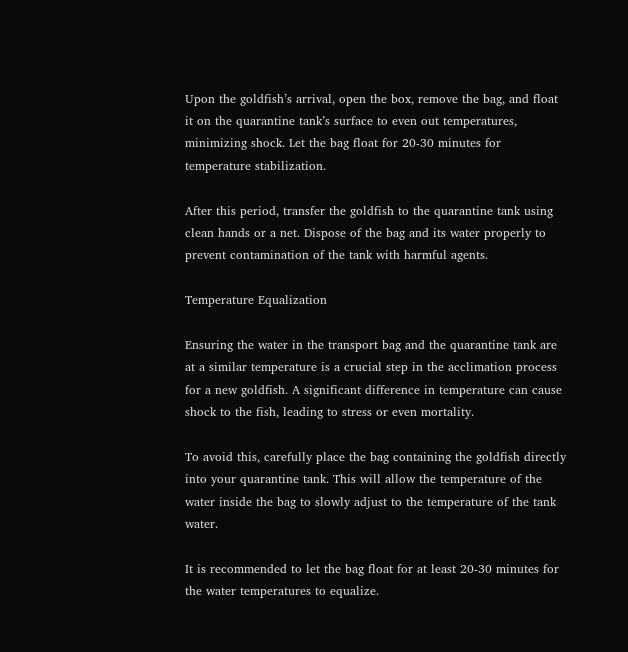Upon the goldfish’s arrival, open the box, remove the bag, and float it on the quarantine tank’s surface to even out temperatures, minimizing shock. Let the bag float for 20-30 minutes for temperature stabilization.

After this period, transfer the goldfish to the quarantine tank using clean hands or a net. Dispose of the bag and its water properly to prevent contamination of the tank with harmful agents.

Temperature Equalization

Ensuring the water in the transport bag and the quarantine tank are at a similar temperature is a crucial step in the acclimation process for a new goldfish. A significant difference in temperature can cause shock to the fish, leading to stress or even mortality.

To avoid this, carefully place the bag containing the goldfish directly into your quarantine tank. This will allow the temperature of the water inside the bag to slowly adjust to the temperature of the tank water.

It is recommended to let the bag float for at least 20-30 minutes for the water temperatures to equalize.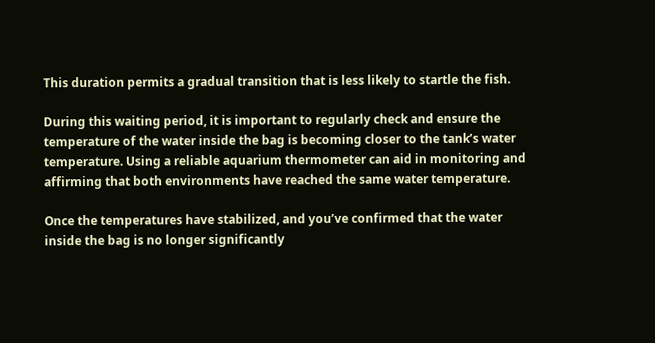This duration permits a gradual transition that is less likely to startle the fish.

During this waiting period, it is important to regularly check and ensure the temperature of the water inside the bag is becoming closer to the tank’s water temperature. Using a reliable aquarium thermometer can aid in monitoring and affirming that both environments have reached the same water temperature.

Once the temperatures have stabilized, and you’ve confirmed that the water inside the bag is no longer significantly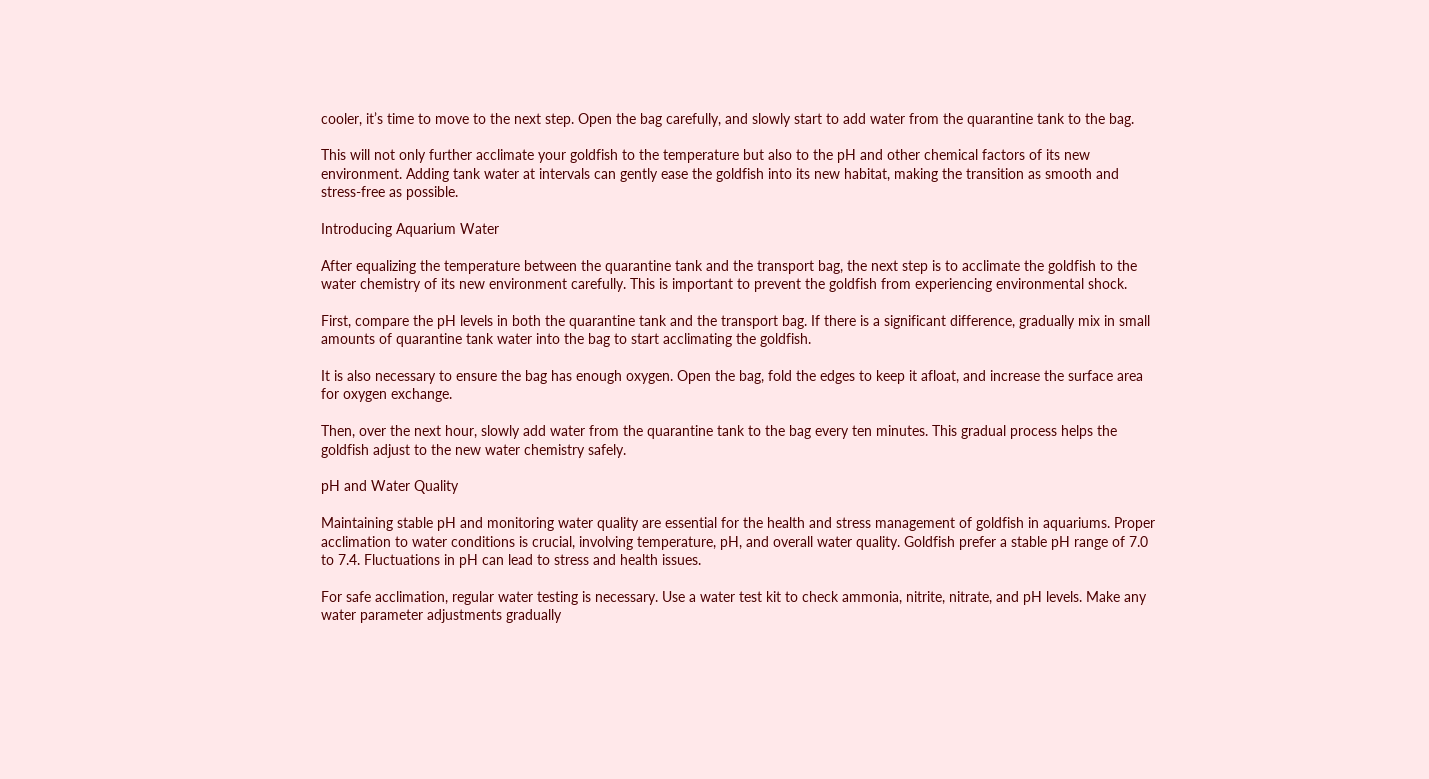cooler, it’s time to move to the next step. Open the bag carefully, and slowly start to add water from the quarantine tank to the bag.

This will not only further acclimate your goldfish to the temperature but also to the pH and other chemical factors of its new environment. Adding tank water at intervals can gently ease the goldfish into its new habitat, making the transition as smooth and stress-free as possible.

Introducing Aquarium Water

After equalizing the temperature between the quarantine tank and the transport bag, the next step is to acclimate the goldfish to the water chemistry of its new environment carefully. This is important to prevent the goldfish from experiencing environmental shock.

First, compare the pH levels in both the quarantine tank and the transport bag. If there is a significant difference, gradually mix in small amounts of quarantine tank water into the bag to start acclimating the goldfish.

It is also necessary to ensure the bag has enough oxygen. Open the bag, fold the edges to keep it afloat, and increase the surface area for oxygen exchange.

Then, over the next hour, slowly add water from the quarantine tank to the bag every ten minutes. This gradual process helps the goldfish adjust to the new water chemistry safely.

pH and Water Quality

Maintaining stable pH and monitoring water quality are essential for the health and stress management of goldfish in aquariums. Proper acclimation to water conditions is crucial, involving temperature, pH, and overall water quality. Goldfish prefer a stable pH range of 7.0 to 7.4. Fluctuations in pH can lead to stress and health issues.

For safe acclimation, regular water testing is necessary. Use a water test kit to check ammonia, nitrite, nitrate, and pH levels. Make any water parameter adjustments gradually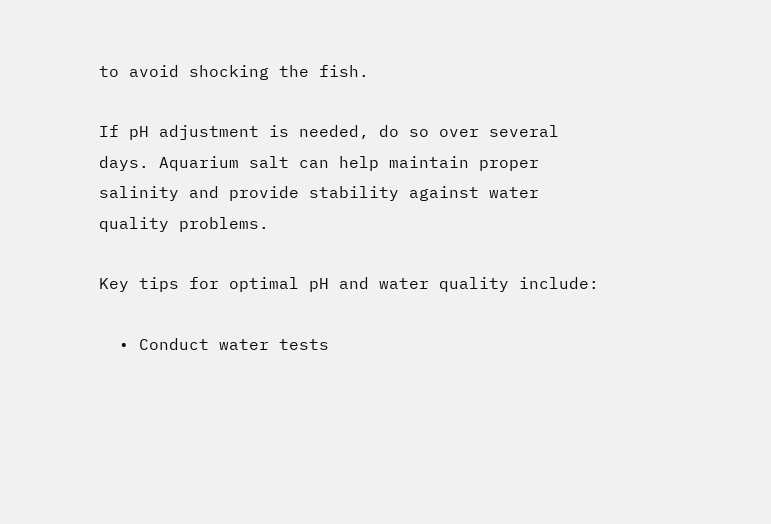to avoid shocking the fish.

If pH adjustment is needed, do so over several days. Aquarium salt can help maintain proper salinity and provide stability against water quality problems.

Key tips for optimal pH and water quality include:

  • Conduct water tests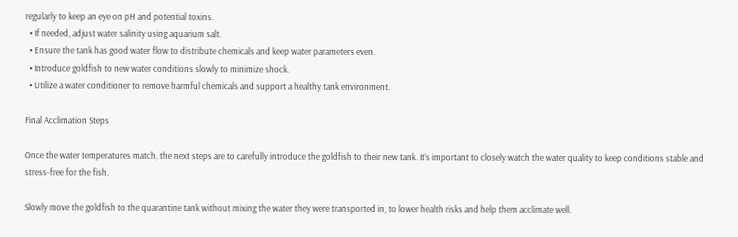regularly to keep an eye on pH and potential toxins.
  • If needed, adjust water salinity using aquarium salt.
  • Ensure the tank has good water flow to distribute chemicals and keep water parameters even.
  • Introduce goldfish to new water conditions slowly to minimize shock.
  • Utilize a water conditioner to remove harmful chemicals and support a healthy tank environment.

Final Acclimation Steps

Once the water temperatures match, the next steps are to carefully introduce the goldfish to their new tank. It’s important to closely watch the water quality to keep conditions stable and stress-free for the fish.

Slowly move the goldfish to the quarantine tank without mixing the water they were transported in, to lower health risks and help them acclimate well.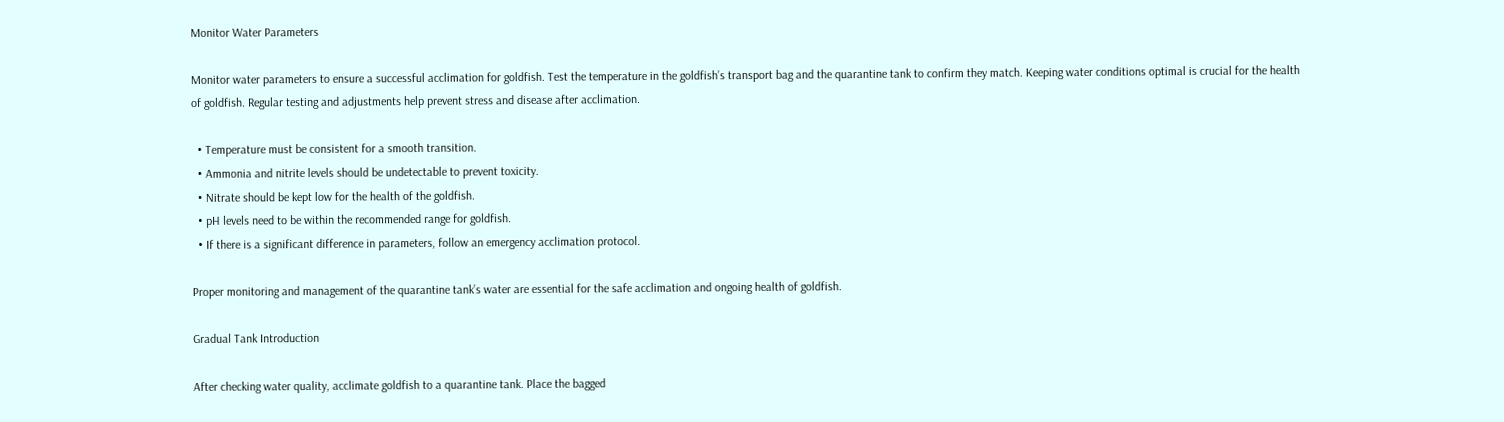Monitor Water Parameters

Monitor water parameters to ensure a successful acclimation for goldfish. Test the temperature in the goldfish’s transport bag and the quarantine tank to confirm they match. Keeping water conditions optimal is crucial for the health of goldfish. Regular testing and adjustments help prevent stress and disease after acclimation.

  • Temperature must be consistent for a smooth transition.
  • Ammonia and nitrite levels should be undetectable to prevent toxicity.
  • Nitrate should be kept low for the health of the goldfish.
  • pH levels need to be within the recommended range for goldfish.
  • If there is a significant difference in parameters, follow an emergency acclimation protocol.

Proper monitoring and management of the quarantine tank’s water are essential for the safe acclimation and ongoing health of goldfish.

Gradual Tank Introduction

After checking water quality, acclimate goldfish to a quarantine tank. Place the bagged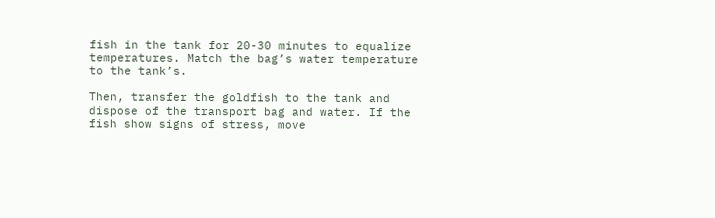fish in the tank for 20-30 minutes to equalize temperatures. Match the bag’s water temperature to the tank’s.

Then, transfer the goldfish to the tank and dispose of the transport bag and water. If the fish show signs of stress, move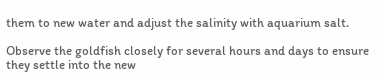them to new water and adjust the salinity with aquarium salt.

Observe the goldfish closely for several hours and days to ensure they settle into the new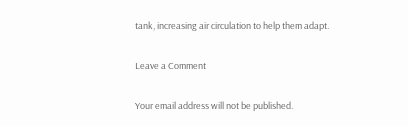tank, increasing air circulation to help them adapt.

Leave a Comment

Your email address will not be published.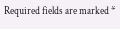Required fields are marked *